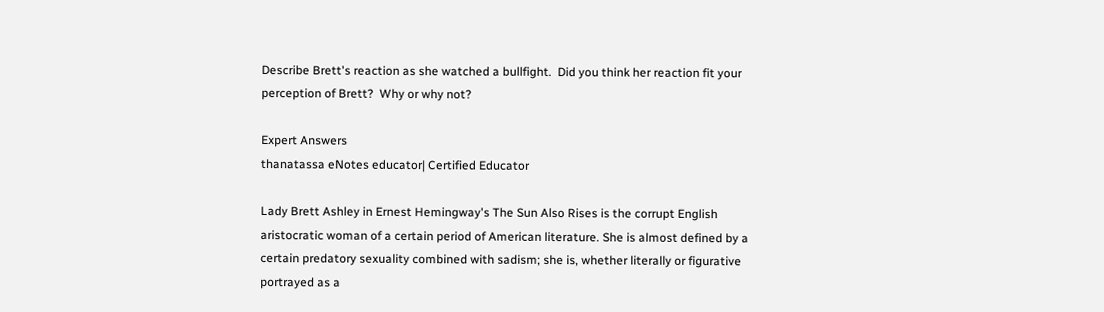Describe Brett's reaction as she watched a bullfight.  Did you think her reaction fit your perception of Brett?  Why or why not?

Expert Answers
thanatassa eNotes educator| Certified Educator

Lady Brett Ashley in Ernest Hemingway's The Sun Also Rises is the corrupt English aristocratic woman of a certain period of American literature. She is almost defined by a certain predatory sexuality combined with sadism; she is, whether literally or figurative portrayed as a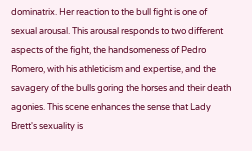dominatrix. Her reaction to the bull fight is one of sexual arousal. This arousal responds to two different aspects of the fight, the handsomeness of Pedro Romero, with his athleticism and expertise, and the savagery of the bulls goring the horses and their death agonies. This scene enhances the sense that Lady Brett's sexuality is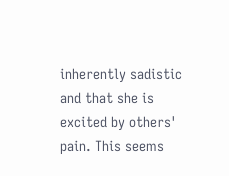inherently sadistic and that she is excited by others' pain. This seems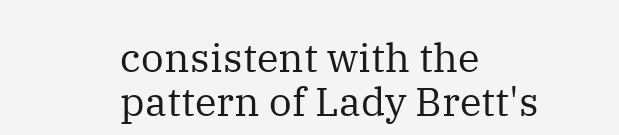consistent with the pattern of Lady Brett's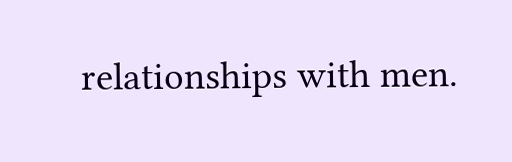relationships with men.